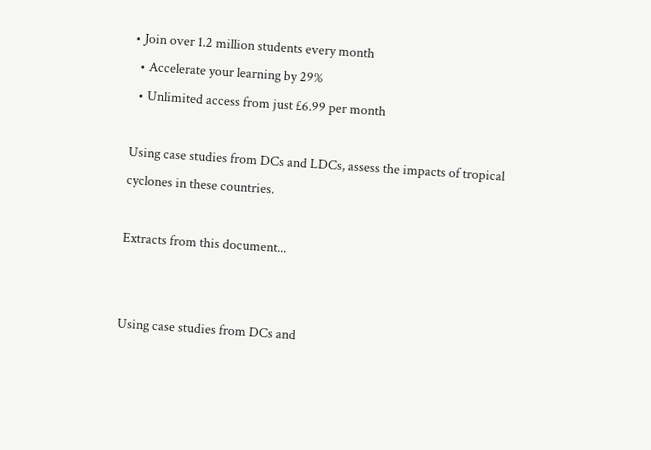• Join over 1.2 million students every month
  • Accelerate your learning by 29%
  • Unlimited access from just £6.99 per month

Using case studies from DCs and LDCs, assess the impacts of tropical cyclones in these countries.

Extracts from this document...


Using case studies from DCs and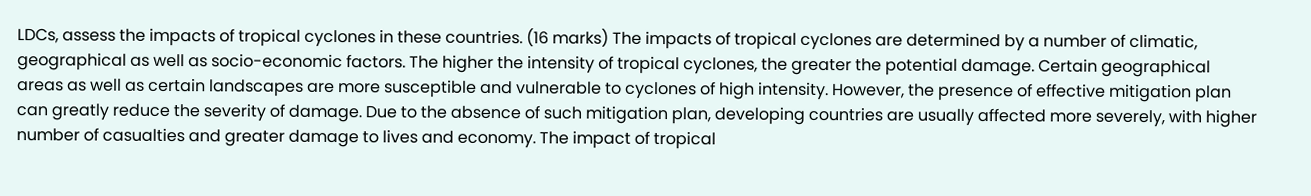LDCs, assess the impacts of tropical cyclones in these countries. (16 marks) The impacts of tropical cyclones are determined by a number of climatic, geographical as well as socio-economic factors. The higher the intensity of tropical cyclones, the greater the potential damage. Certain geographical areas as well as certain landscapes are more susceptible and vulnerable to cyclones of high intensity. However, the presence of effective mitigation plan can greatly reduce the severity of damage. Due to the absence of such mitigation plan, developing countries are usually affected more severely, with higher number of casualties and greater damage to lives and economy. The impact of tropical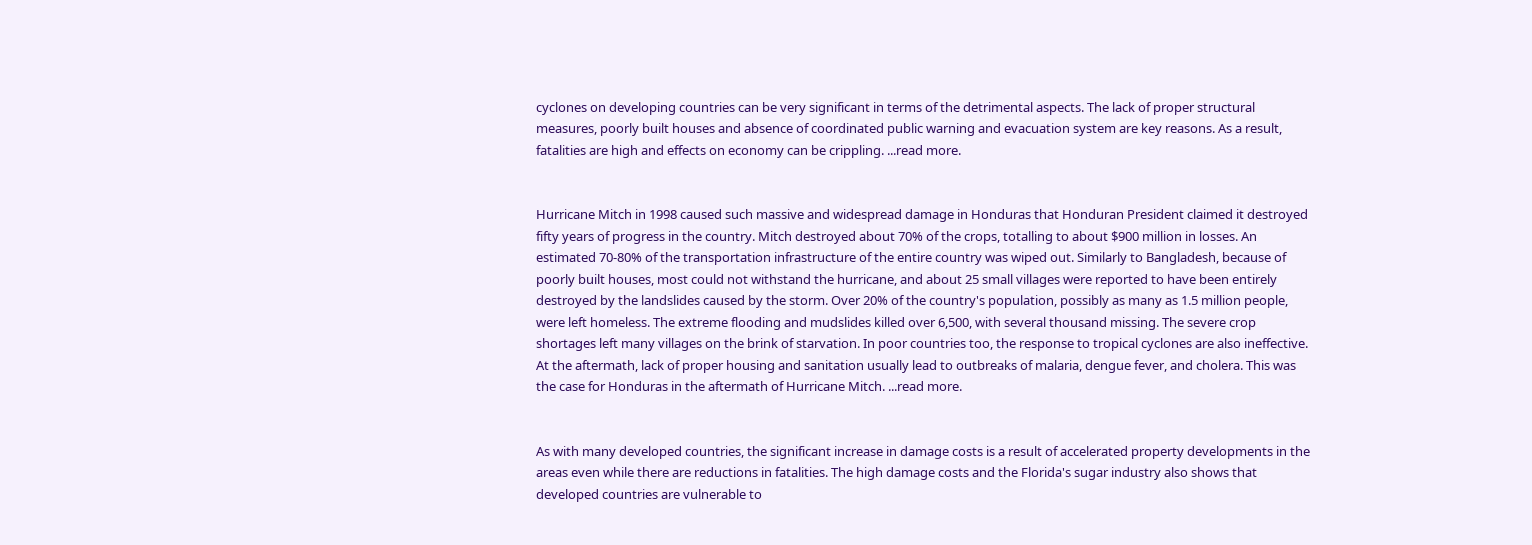cyclones on developing countries can be very significant in terms of the detrimental aspects. The lack of proper structural measures, poorly built houses and absence of coordinated public warning and evacuation system are key reasons. As a result, fatalities are high and effects on economy can be crippling. ...read more.


Hurricane Mitch in 1998 caused such massive and widespread damage in Honduras that Honduran President claimed it destroyed fifty years of progress in the country. Mitch destroyed about 70% of the crops, totalling to about $900 million in losses. An estimated 70-80% of the transportation infrastructure of the entire country was wiped out. Similarly to Bangladesh, because of poorly built houses, most could not withstand the hurricane, and about 25 small villages were reported to have been entirely destroyed by the landslides caused by the storm. Over 20% of the country's population, possibly as many as 1.5 million people, were left homeless. The extreme flooding and mudslides killed over 6,500, with several thousand missing. The severe crop shortages left many villages on the brink of starvation. In poor countries too, the response to tropical cyclones are also ineffective. At the aftermath, lack of proper housing and sanitation usually lead to outbreaks of malaria, dengue fever, and cholera. This was the case for Honduras in the aftermath of Hurricane Mitch. ...read more.


As with many developed countries, the significant increase in damage costs is a result of accelerated property developments in the areas even while there are reductions in fatalities. The high damage costs and the Florida's sugar industry also shows that developed countries are vulnerable to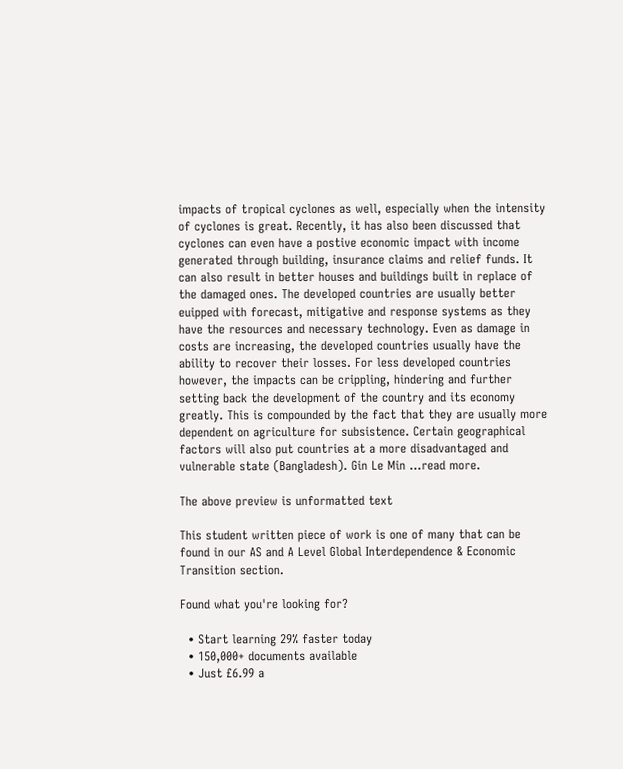impacts of tropical cyclones as well, especially when the intensity of cyclones is great. Recently, it has also been discussed that cyclones can even have a postive economic impact with income generated through building, insurance claims and relief funds. It can also result in better houses and buildings built in replace of the damaged ones. The developed countries are usually better euipped with forecast, mitigative and response systems as they have the resources and necessary technology. Even as damage in costs are increasing, the developed countries usually have the ability to recover their losses. For less developed countries however, the impacts can be crippling, hindering and further setting back the development of the country and its economy greatly. This is compounded by the fact that they are usually more dependent on agriculture for subsistence. Certain geographical factors will also put countries at a more disadvantaged and vulnerable state (Bangladesh). Gin Le Min ...read more.

The above preview is unformatted text

This student written piece of work is one of many that can be found in our AS and A Level Global Interdependence & Economic Transition section.

Found what you're looking for?

  • Start learning 29% faster today
  • 150,000+ documents available
  • Just £6.99 a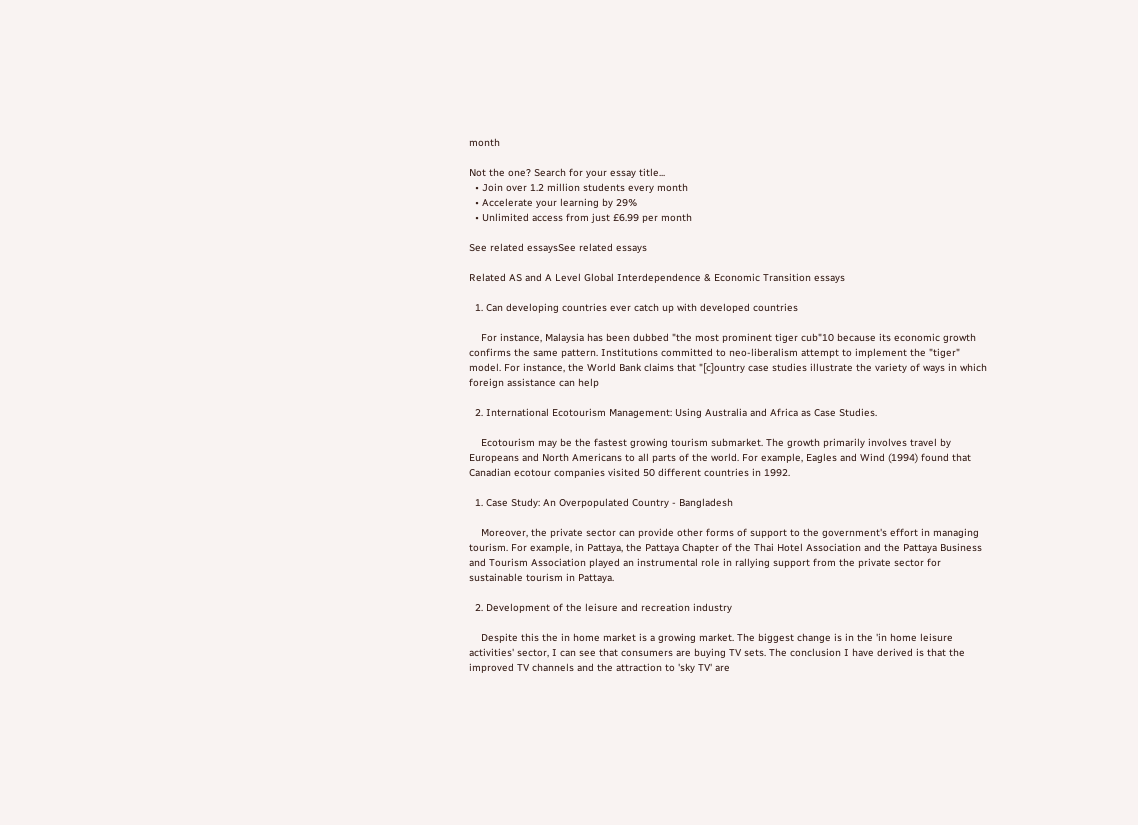month

Not the one? Search for your essay title...
  • Join over 1.2 million students every month
  • Accelerate your learning by 29%
  • Unlimited access from just £6.99 per month

See related essaysSee related essays

Related AS and A Level Global Interdependence & Economic Transition essays

  1. Can developing countries ever catch up with developed countries

    For instance, Malaysia has been dubbed "the most prominent tiger cub"10 because its economic growth confirms the same pattern. Institutions committed to neo-liberalism attempt to implement the "tiger" model. For instance, the World Bank claims that "[c]ountry case studies illustrate the variety of ways in which foreign assistance can help

  2. International Ecotourism Management: Using Australia and Africa as Case Studies.

    Ecotourism may be the fastest growing tourism submarket. The growth primarily involves travel by Europeans and North Americans to all parts of the world. For example, Eagles and Wind (1994) found that Canadian ecotour companies visited 50 different countries in 1992.

  1. Case Study: An Overpopulated Country - Bangladesh

    Moreover, the private sector can provide other forms of support to the government's effort in managing tourism. For example, in Pattaya, the Pattaya Chapter of the Thai Hotel Association and the Pattaya Business and Tourism Association played an instrumental role in rallying support from the private sector for sustainable tourism in Pattaya.

  2. Development of the leisure and recreation industry

    Despite this the in home market is a growing market. The biggest change is in the 'in home leisure activities' sector, I can see that consumers are buying TV sets. The conclusion I have derived is that the improved TV channels and the attraction to 'sky TV' are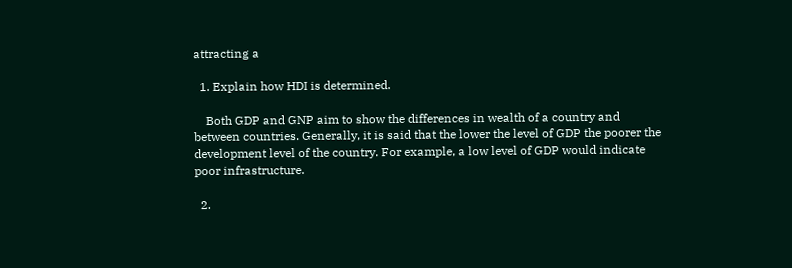attracting a

  1. Explain how HDI is determined.

    Both GDP and GNP aim to show the differences in wealth of a country and between countries. Generally, it is said that the lower the level of GDP the poorer the development level of the country. For example, a low level of GDP would indicate poor infrastructure.

  2.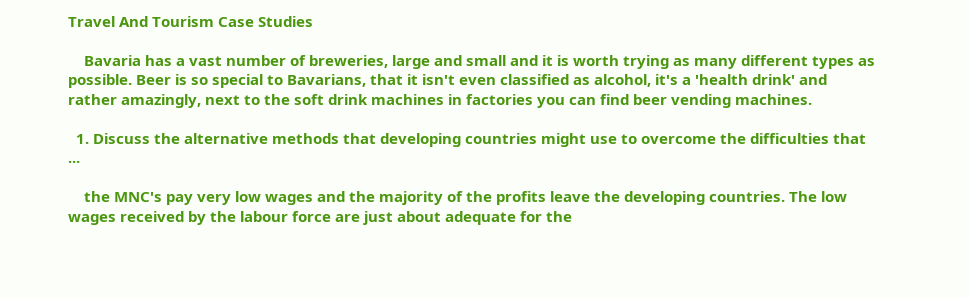Travel And Tourism Case Studies

    Bavaria has a vast number of breweries, large and small and it is worth trying as many different types as possible. Beer is so special to Bavarians, that it isn't even classified as alcohol, it's a 'health drink' and rather amazingly, next to the soft drink machines in factories you can find beer vending machines.

  1. Discuss the alternative methods that developing countries might use to overcome the difficulties that ...

    the MNC's pay very low wages and the majority of the profits leave the developing countries. The low wages received by the labour force are just about adequate for the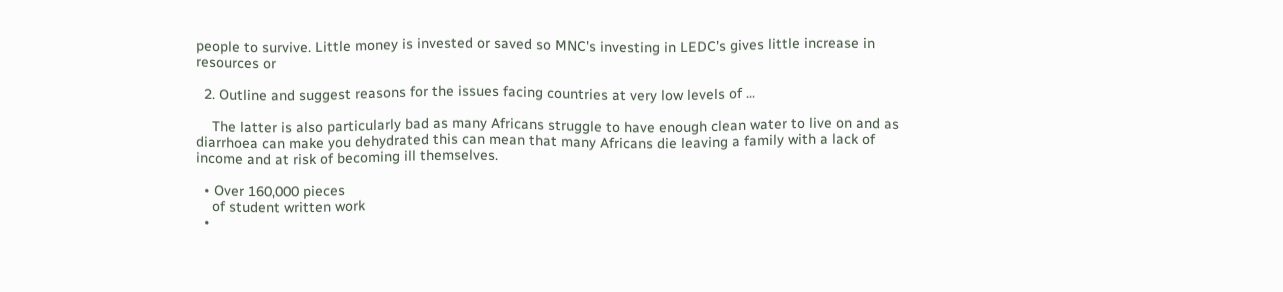people to survive. Little money is invested or saved so MNC's investing in LEDC's gives little increase in resources or

  2. Outline and suggest reasons for the issues facing countries at very low levels of ...

    The latter is also particularly bad as many Africans struggle to have enough clean water to live on and as diarrhoea can make you dehydrated this can mean that many Africans die leaving a family with a lack of income and at risk of becoming ill themselves.

  • Over 160,000 pieces
    of student written work
  •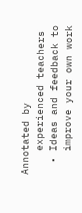Annotated by
    experienced teachers
  • Ideas and feedback to
    improve your own work